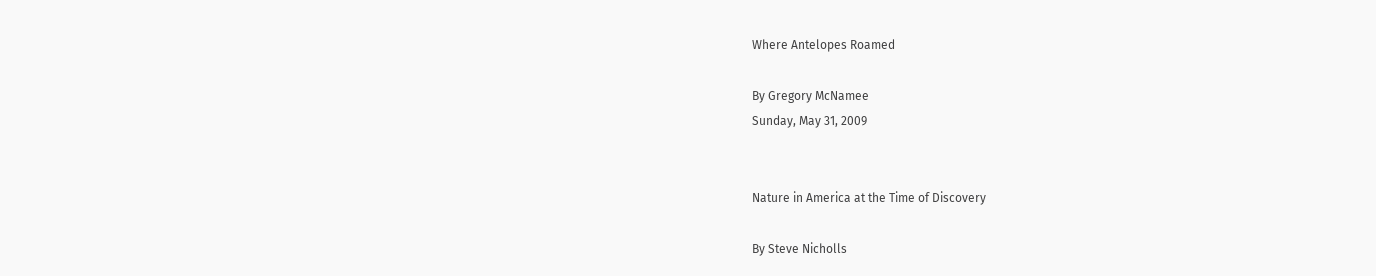Where Antelopes Roamed

By Gregory McNamee
Sunday, May 31, 2009


Nature in America at the Time of Discovery

By Steve Nicholls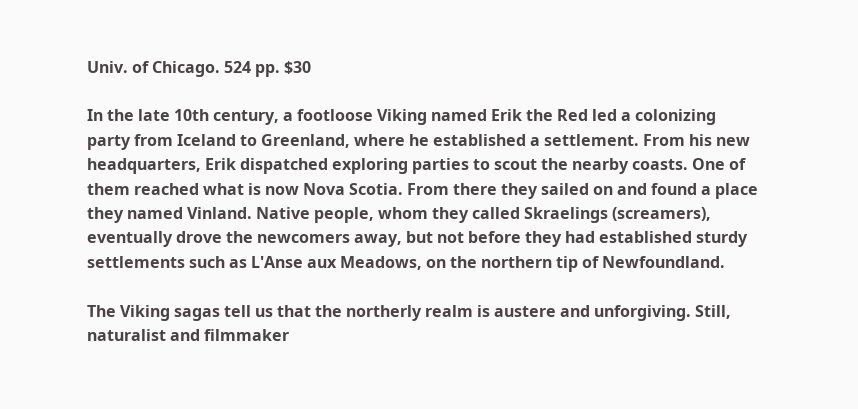Univ. of Chicago. 524 pp. $30

In the late 10th century, a footloose Viking named Erik the Red led a colonizing party from Iceland to Greenland, where he established a settlement. From his new headquarters, Erik dispatched exploring parties to scout the nearby coasts. One of them reached what is now Nova Scotia. From there they sailed on and found a place they named Vinland. Native people, whom they called Skraelings (screamers), eventually drove the newcomers away, but not before they had established sturdy settlements such as L'Anse aux Meadows, on the northern tip of Newfoundland.

The Viking sagas tell us that the northerly realm is austere and unforgiving. Still, naturalist and filmmaker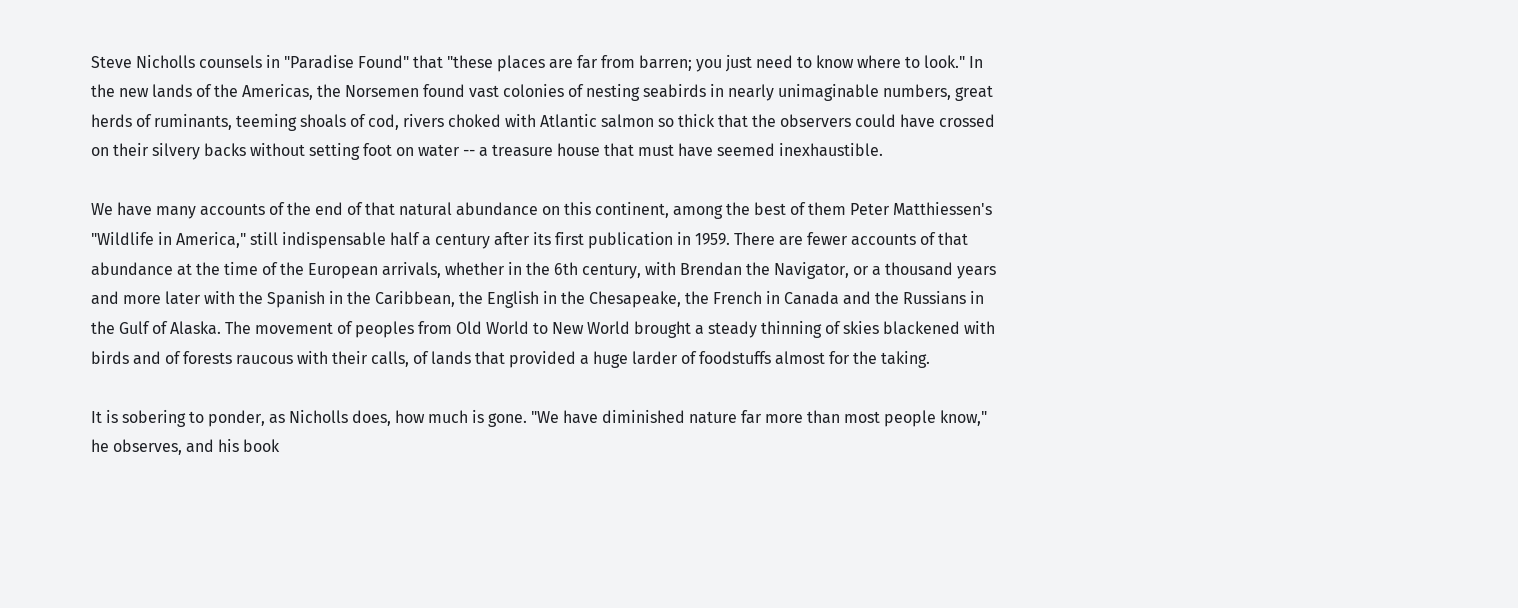Steve Nicholls counsels in "Paradise Found" that "these places are far from barren; you just need to know where to look." In the new lands of the Americas, the Norsemen found vast colonies of nesting seabirds in nearly unimaginable numbers, great herds of ruminants, teeming shoals of cod, rivers choked with Atlantic salmon so thick that the observers could have crossed on their silvery backs without setting foot on water -- a treasure house that must have seemed inexhaustible.

We have many accounts of the end of that natural abundance on this continent, among the best of them Peter Matthiessen's "Wildlife in America," still indispensable half a century after its first publication in 1959. There are fewer accounts of that abundance at the time of the European arrivals, whether in the 6th century, with Brendan the Navigator, or a thousand years and more later with the Spanish in the Caribbean, the English in the Chesapeake, the French in Canada and the Russians in the Gulf of Alaska. The movement of peoples from Old World to New World brought a steady thinning of skies blackened with birds and of forests raucous with their calls, of lands that provided a huge larder of foodstuffs almost for the taking.

It is sobering to ponder, as Nicholls does, how much is gone. "We have diminished nature far more than most people know," he observes, and his book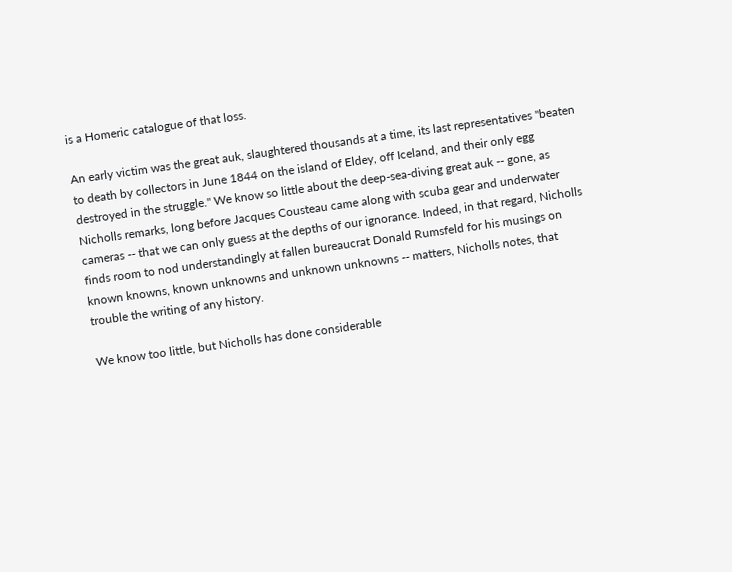is a Homeric catalogue of that loss.

An early victim was the great auk, slaughtered thousands at a time, its last representatives "beaten to death by collectors in June 1844 on the island of Eldey, off Iceland, and their only egg destroyed in the struggle." We know so little about the deep-sea-diving great auk -- gone, as Nicholls remarks, long before Jacques Cousteau came along with scuba gear and underwater cameras -- that we can only guess at the depths of our ignorance. Indeed, in that regard, Nicholls finds room to nod understandingly at fallen bureaucrat Donald Rumsfeld for his musings on known knowns, known unknowns and unknown unknowns -- matters, Nicholls notes, that trouble the writing of any history.

We know too little, but Nicholls has done considerable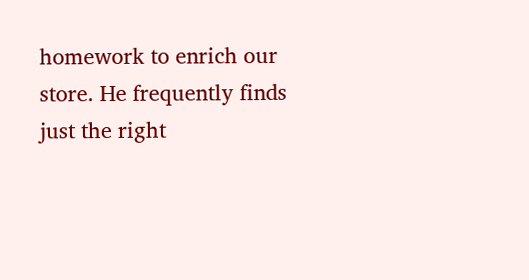homework to enrich our store. He frequently finds just the right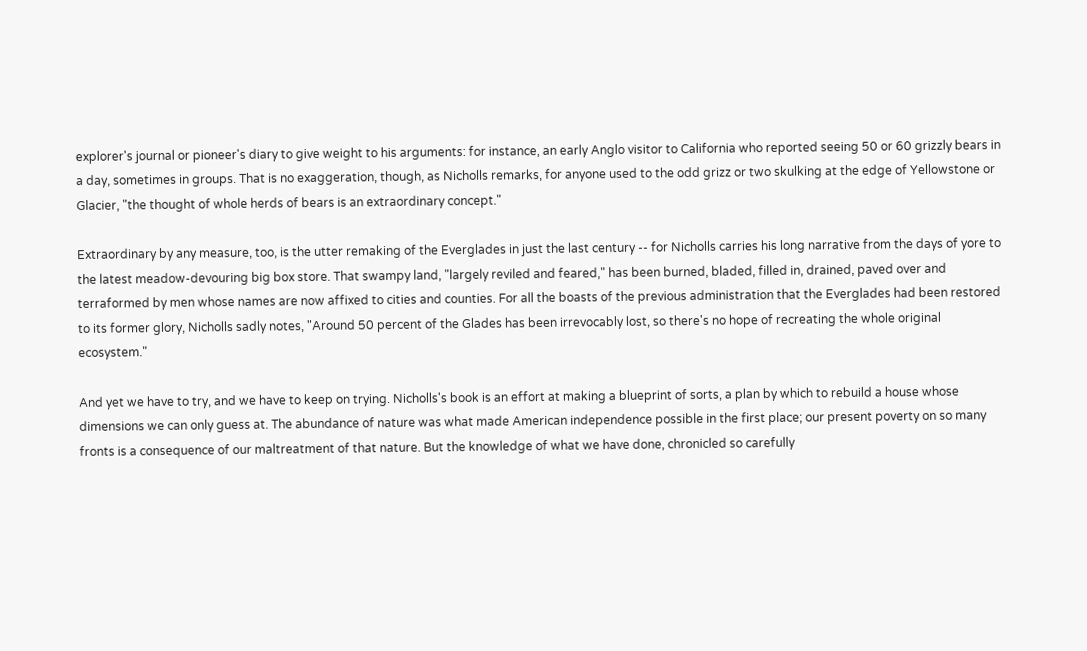explorer's journal or pioneer's diary to give weight to his arguments: for instance, an early Anglo visitor to California who reported seeing 50 or 60 grizzly bears in a day, sometimes in groups. That is no exaggeration, though, as Nicholls remarks, for anyone used to the odd grizz or two skulking at the edge of Yellowstone or Glacier, "the thought of whole herds of bears is an extraordinary concept."

Extraordinary by any measure, too, is the utter remaking of the Everglades in just the last century -- for Nicholls carries his long narrative from the days of yore to the latest meadow-devouring big box store. That swampy land, "largely reviled and feared," has been burned, bladed, filled in, drained, paved over and terraformed by men whose names are now affixed to cities and counties. For all the boasts of the previous administration that the Everglades had been restored to its former glory, Nicholls sadly notes, "Around 50 percent of the Glades has been irrevocably lost, so there's no hope of recreating the whole original ecosystem."

And yet we have to try, and we have to keep on trying. Nicholls's book is an effort at making a blueprint of sorts, a plan by which to rebuild a house whose dimensions we can only guess at. The abundance of nature was what made American independence possible in the first place; our present poverty on so many fronts is a consequence of our maltreatment of that nature. But the knowledge of what we have done, chronicled so carefully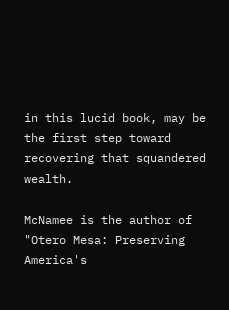in this lucid book, may be the first step toward recovering that squandered wealth.

McNamee is the author of "Otero Mesa: Preserving America's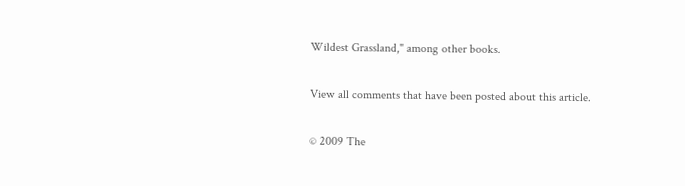Wildest Grassland," among other books.

View all comments that have been posted about this article.

© 2009 The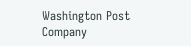Washington Post Company